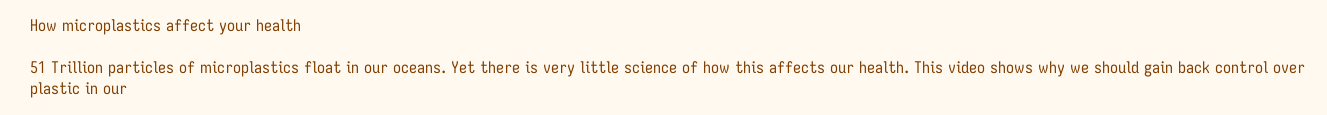How microplastics affect your health

51 Trillion particles of microplastics float in our oceans. Yet there is very little science of how this affects our health. This video shows why we should gain back control over plastic in our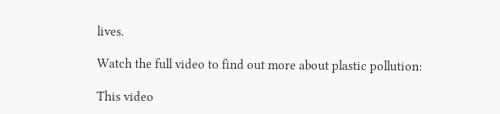lives.

Watch the full video to find out more about plastic pollution:

This video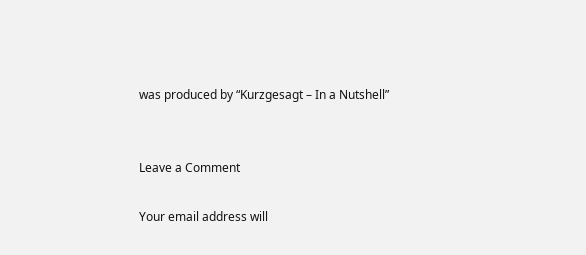was produced by “Kurzgesagt – In a Nutshell”


Leave a Comment

Your email address will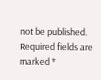not be published. Required fields are marked *